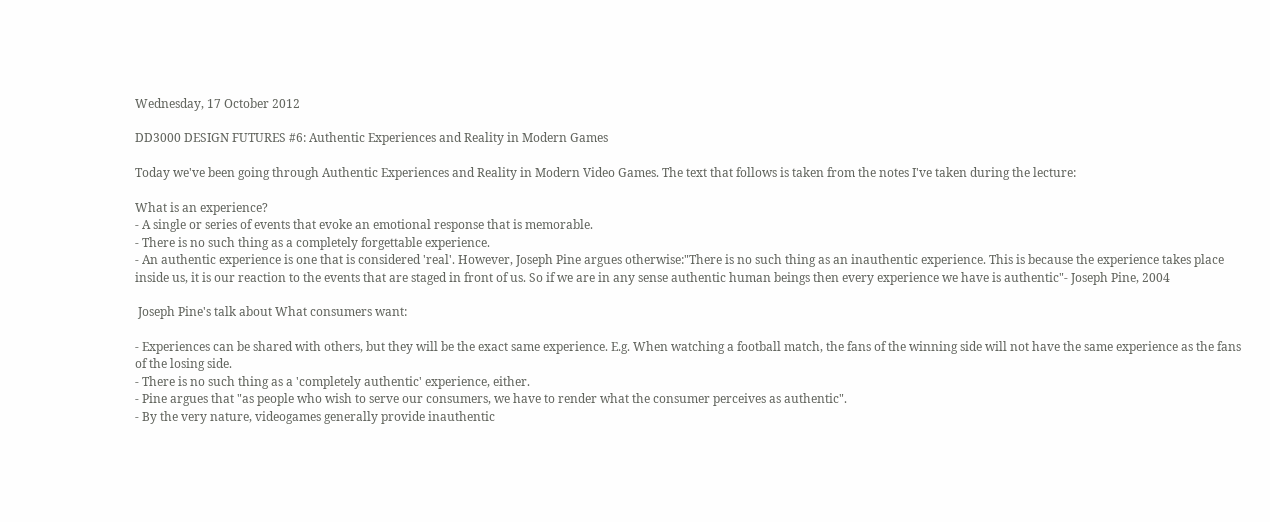Wednesday, 17 October 2012

DD3000 DESIGN FUTURES #6: Authentic Experiences and Reality in Modern Games

Today we've been going through Authentic Experiences and Reality in Modern Video Games. The text that follows is taken from the notes I've taken during the lecture:

What is an experience?
- A single or series of events that evoke an emotional response that is memorable.
- There is no such thing as a completely forgettable experience.
- An authentic experience is one that is considered 'real'. However, Joseph Pine argues otherwise:"There is no such thing as an inauthentic experience. This is because the experience takes place inside us, it is our reaction to the events that are staged in front of us. So if we are in any sense authentic human beings then every experience we have is authentic"- Joseph Pine, 2004

 Joseph Pine's talk about What consumers want:

- Experiences can be shared with others, but they will be the exact same experience. E.g. When watching a football match, the fans of the winning side will not have the same experience as the fans of the losing side.
- There is no such thing as a 'completely authentic' experience, either.
- Pine argues that "as people who wish to serve our consumers, we have to render what the consumer perceives as authentic".
- By the very nature, videogames generally provide inauthentic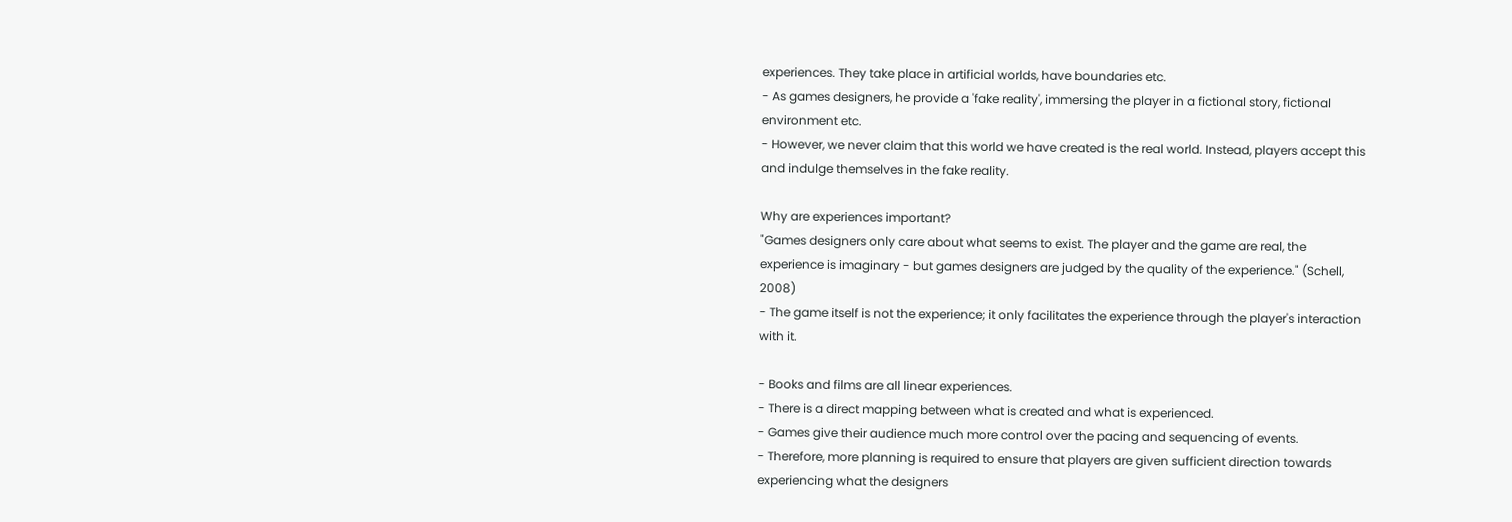experiences. They take place in artificial worlds, have boundaries etc.
- As games designers, he provide a 'fake reality', immersing the player in a fictional story, fictional environment etc.
- However, we never claim that this world we have created is the real world. Instead, players accept this and indulge themselves in the fake reality.

Why are experiences important?
"Games designers only care about what seems to exist. The player and the game are real, the experience is imaginary - but games designers are judged by the quality of the experience." (Schell, 2008)
- The game itself is not the experience; it only facilitates the experience through the player's interaction with it.

- Books and films are all linear experiences.
- There is a direct mapping between what is created and what is experienced.
- Games give their audience much more control over the pacing and sequencing of events.
- Therefore, more planning is required to ensure that players are given sufficient direction towards experiencing what the designers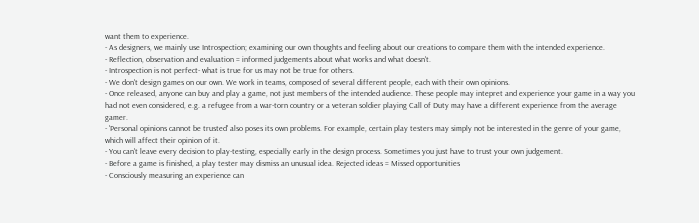want them to experience.
- As designers, we mainly use Introspection; examining our own thoughts and feeling about our creations to compare them with the intended experience.
- Reflection, observation and evaluation = informed judgements about what works and what doesn't.
- Introspection is not perfect- what is true for us may not be true for others.
- We don't design games on our own. We work in teams, composed of several different people, each with their own opinions.
- Once released, anyone can buy and play a game, not just members of the intended audience. These people may intepret and experience your game in a way you had not even considered, e.g. a refugee from a war-torn country or a veteran soldier playing Call of Duty may have a different experience from the average gamer.
- 'Personal opinions cannot be trusted' also poses its own problems. For example, certain play testers may simply not be interested in the genre of your game, which will affect their opinion of it.
- You can't leave every decision to play-testing, especially early in the design process. Sometimes you just have to trust your own judgement.
- Before a game is finished, a play tester may dismiss an unusual idea. Rejected ideas = Missed opportunities
- Consciously measuring an experience can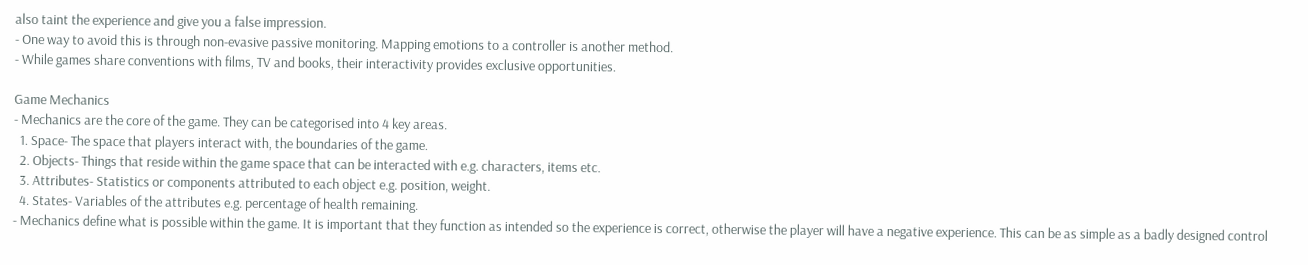also taint the experience and give you a false impression.
- One way to avoid this is through non-evasive passive monitoring. Mapping emotions to a controller is another method.
- While games share conventions with films, TV and books, their interactivity provides exclusive opportunities.

Game Mechanics
- Mechanics are the core of the game. They can be categorised into 4 key areas.
  1. Space- The space that players interact with, the boundaries of the game.
  2. Objects- Things that reside within the game space that can be interacted with e.g. characters, items etc.
  3. Attributes- Statistics or components attributed to each object e.g. position, weight.
  4. States- Variables of the attributes e.g. percentage of health remaining.
- Mechanics define what is possible within the game. It is important that they function as intended so the experience is correct, otherwise the player will have a negative experience. This can be as simple as a badly designed control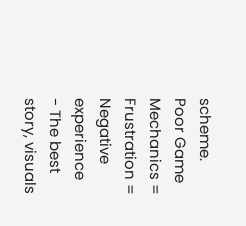scheme.
Poor Game Mechanics = Frustration = Negative experience
- The best story, visuals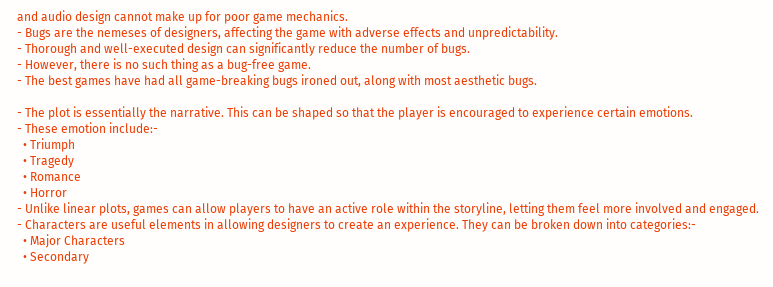and audio design cannot make up for poor game mechanics.
- Bugs are the nemeses of designers, affecting the game with adverse effects and unpredictability.
- Thorough and well-executed design can significantly reduce the number of bugs.
- However, there is no such thing as a bug-free game.
- The best games have had all game-breaking bugs ironed out, along with most aesthetic bugs.

- The plot is essentially the narrative. This can be shaped so that the player is encouraged to experience certain emotions.
- These emotion include:-
  • Triumph
  • Tragedy
  • Romance
  • Horror
- Unlike linear plots, games can allow players to have an active role within the storyline, letting them feel more involved and engaged.
- Characters are useful elements in allowing designers to create an experience. They can be broken down into categories:-
  • Major Characters
  • Secondary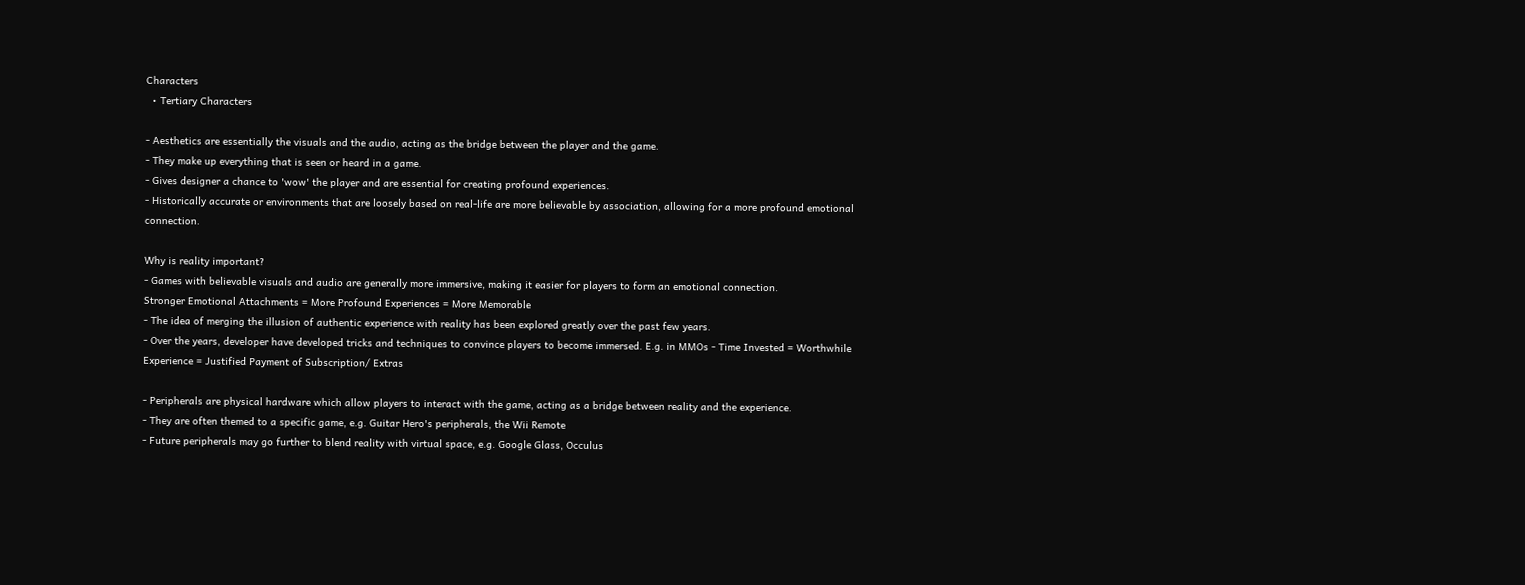Characters
  • Tertiary Characters

- Aesthetics are essentially the visuals and the audio, acting as the bridge between the player and the game.
- They make up everything that is seen or heard in a game.
- Gives designer a chance to 'wow' the player and are essential for creating profound experiences.
- Historically accurate or environments that are loosely based on real-life are more believable by association, allowing for a more profound emotional connection.

Why is reality important?
- Games with believable visuals and audio are generally more immersive, making it easier for players to form an emotional connection.
Stronger Emotional Attachments = More Profound Experiences = More Memorable
- The idea of merging the illusion of authentic experience with reality has been explored greatly over the past few years.
- Over the years, developer have developed tricks and techniques to convince players to become immersed. E.g. in MMOs - Time Invested = Worthwhile Experience = Justified Payment of Subscription/ Extras

- Peripherals are physical hardware which allow players to interact with the game, acting as a bridge between reality and the experience.
- They are often themed to a specific game, e.g. Guitar Hero's peripherals, the Wii Remote
- Future peripherals may go further to blend reality with virtual space, e.g. Google Glass, Occulus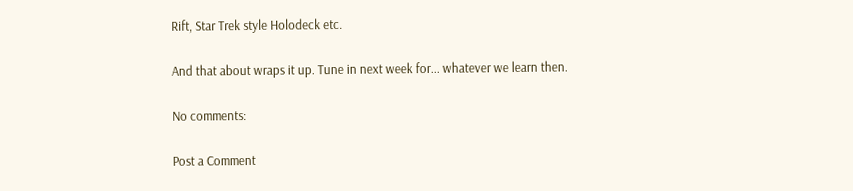Rift, Star Trek style Holodeck etc.

And that about wraps it up. Tune in next week for... whatever we learn then.

No comments:

Post a Comment